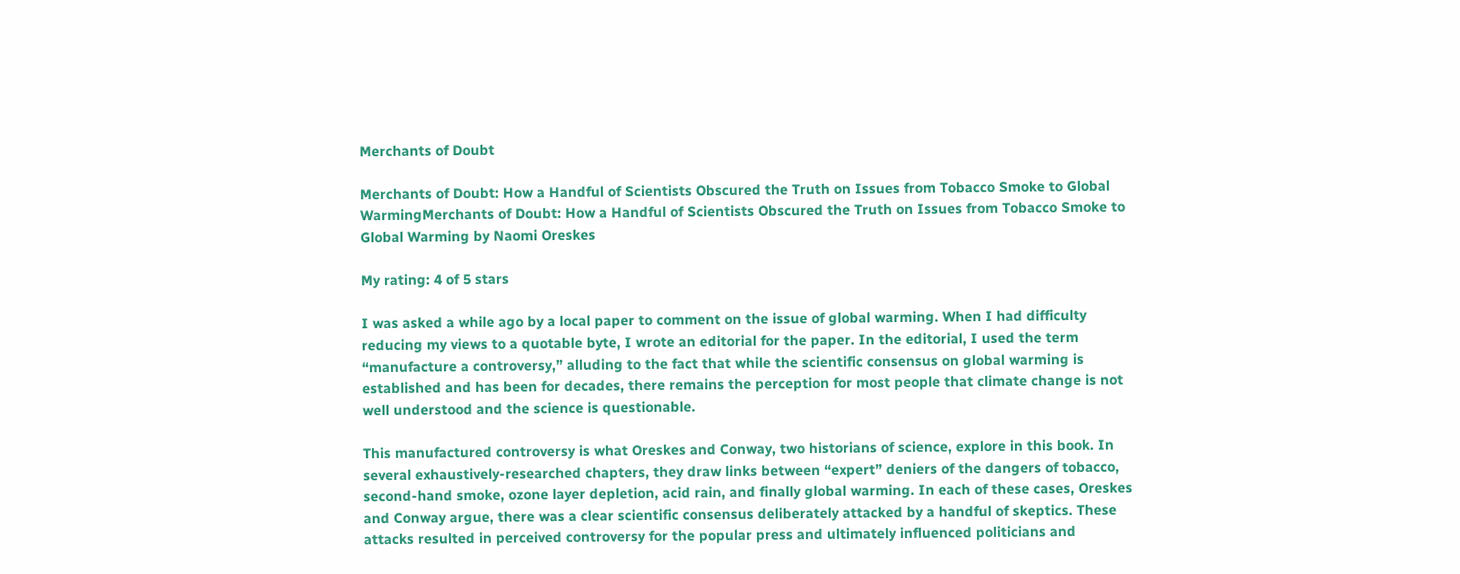Merchants of Doubt

Merchants of Doubt: How a Handful of Scientists Obscured the Truth on Issues from Tobacco Smoke to Global WarmingMerchants of Doubt: How a Handful of Scientists Obscured the Truth on Issues from Tobacco Smoke to Global Warming by Naomi Oreskes

My rating: 4 of 5 stars

I was asked a while ago by a local paper to comment on the issue of global warming. When I had difficulty reducing my views to a quotable byte, I wrote an editorial for the paper. In the editorial, I used the term “manufacture a controversy,” alluding to the fact that while the scientific consensus on global warming is established and has been for decades, there remains the perception for most people that climate change is not well understood and the science is questionable.

This manufactured controversy is what Oreskes and Conway, two historians of science, explore in this book. In several exhaustively-researched chapters, they draw links between “expert” deniers of the dangers of tobacco, second-hand smoke, ozone layer depletion, acid rain, and finally global warming. In each of these cases, Oreskes and Conway argue, there was a clear scientific consensus deliberately attacked by a handful of skeptics. These attacks resulted in perceived controversy for the popular press and ultimately influenced politicians and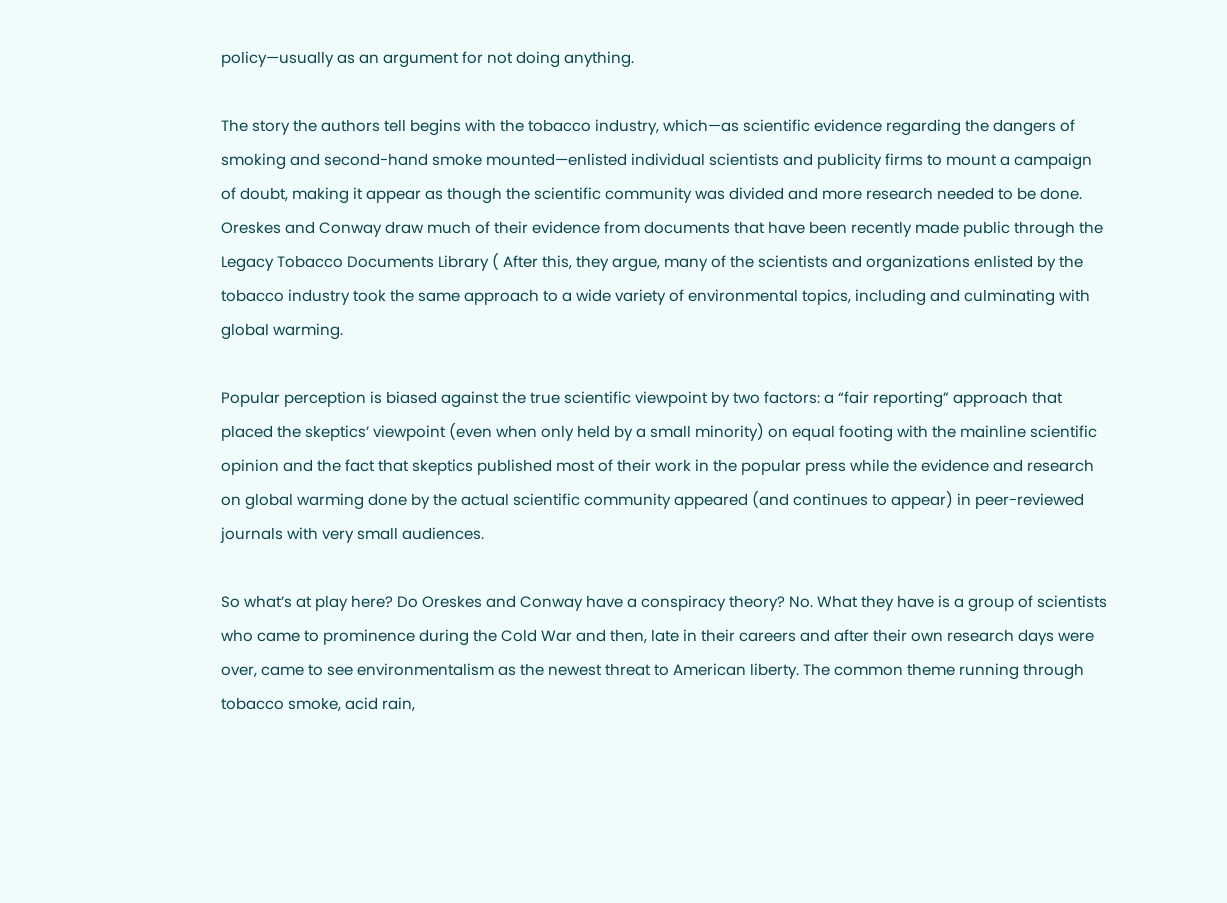policy—usually as an argument for not doing anything.

The story the authors tell begins with the tobacco industry, which—as scientific evidence regarding the dangers of smoking and second-hand smoke mounted—enlisted individual scientists and publicity firms to mount a campaign of doubt, making it appear as though the scientific community was divided and more research needed to be done. Oreskes and Conway draw much of their evidence from documents that have been recently made public through the Legacy Tobacco Documents Library ( After this, they argue, many of the scientists and organizations enlisted by the tobacco industry took the same approach to a wide variety of environmental topics, including and culminating with global warming.

Popular perception is biased against the true scientific viewpoint by two factors: a “fair reporting” approach that placed the skeptics’ viewpoint (even when only held by a small minority) on equal footing with the mainline scientific opinion and the fact that skeptics published most of their work in the popular press while the evidence and research on global warming done by the actual scientific community appeared (and continues to appear) in peer-reviewed journals with very small audiences.

So what’s at play here? Do Oreskes and Conway have a conspiracy theory? No. What they have is a group of scientists who came to prominence during the Cold War and then, late in their careers and after their own research days were over, came to see environmentalism as the newest threat to American liberty. The common theme running through tobacco smoke, acid rain,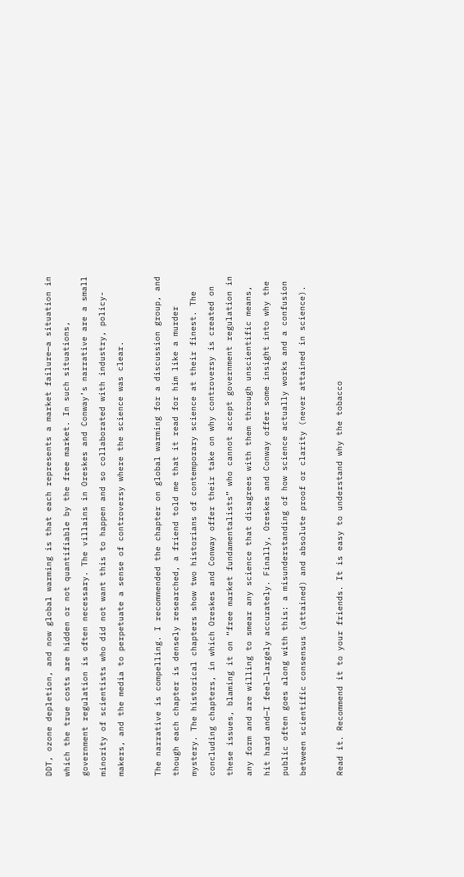DDT, ozone depletion, and now global warming is that each represents a market failure—a situation in which the true costs are hidden or not quantifiable by the free market. In such situations, government regulation is often necessary. The villains in Oreskes and Conway’s narrative are a small minority of scientists who did not want this to happen and so collaborated with industry, policy-makers, and the media to perpetuate a sense of controversy where the science was clear.

The narrative is compelling. I recommended the chapter on global warming for a discussion group, and though each chapter is densely researched, a friend told me that it read for him like a murder mystery. The historical chapters show two historians of contemporary science at their finest. The concluding chapters, in which Oreskes and Conway offer their take on why controversy is created on these issues, blaming it on “free market fundamentalists” who cannot accept government regulation in any form and are willing to smear any science that disagrees with them through unscientific means, hit hard and—I feel—largely accurately. Finally, Oreskes and Conway offer some insight into why the public often goes along with this: a misunderstanding of how science actually works and a confusion between scientific consensus (attained) and absolute proof or clarity (never attained in science).

Read it. Recommend it to your friends. It is easy to understand why the tobacco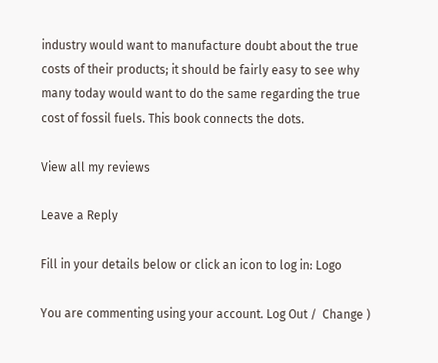industry would want to manufacture doubt about the true costs of their products; it should be fairly easy to see why many today would want to do the same regarding the true cost of fossil fuels. This book connects the dots.

View all my reviews

Leave a Reply

Fill in your details below or click an icon to log in: Logo

You are commenting using your account. Log Out /  Change )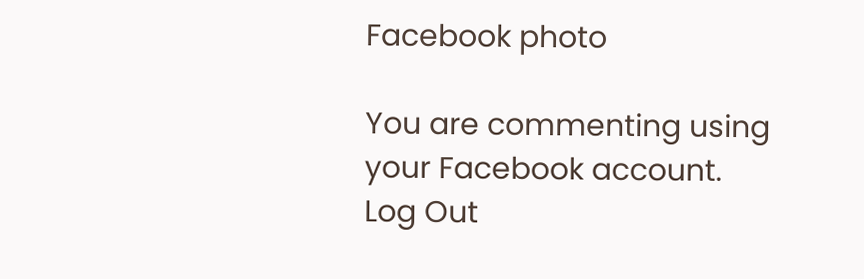Facebook photo

You are commenting using your Facebook account. Log Out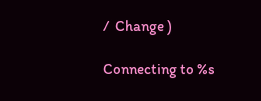/  Change )

Connecting to %s